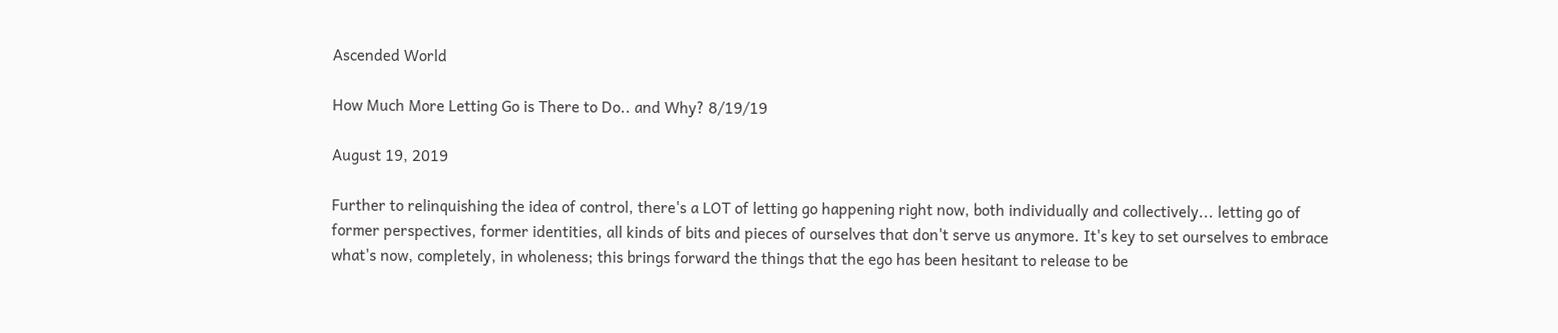Ascended World

How Much More Letting Go is There to Do.. and Why? 8/19/19

August 19, 2019

Further to relinquishing the idea of control, there's a LOT of letting go happening right now, both individually and collectively... letting go of former perspectives, former identities, all kinds of bits and pieces of ourselves that don't serve us anymore. It's key to set ourselves to embrace what's now, completely, in wholeness; this brings forward the things that the ego has been hesitant to release to be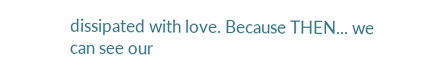dissipated with love. Because THEN... we can see our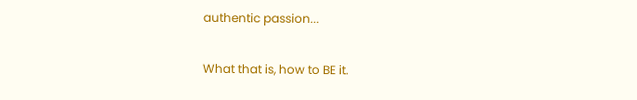authentic passion...

What that is, how to BE it.